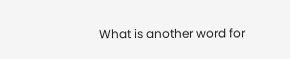What is another word for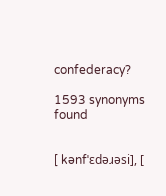confederacy?

1593 synonyms found


[ kənfˈɛdəɹəsi], [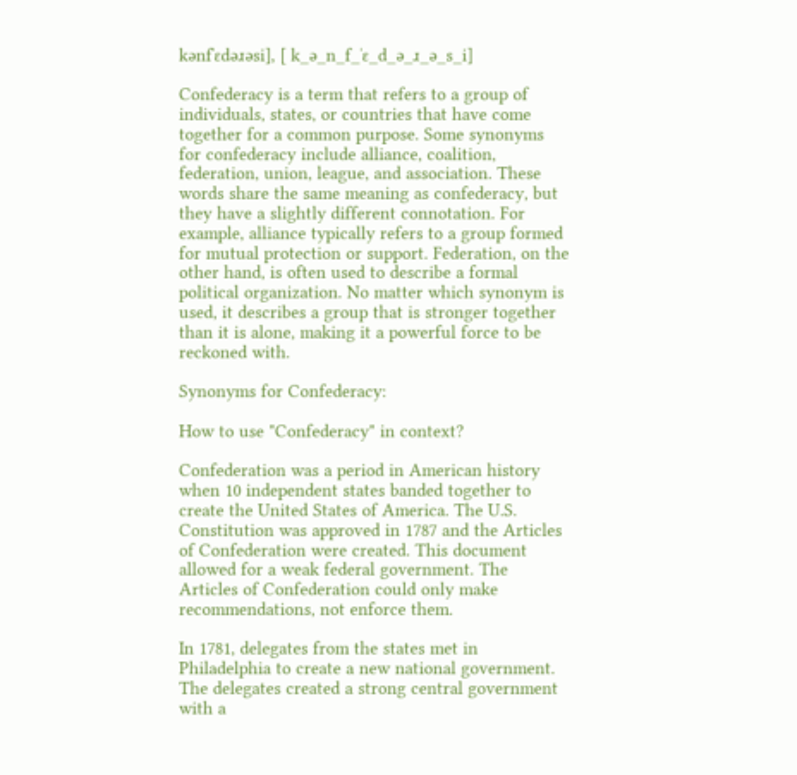kənfˈɛdəɹəsi], [ k_ə_n_f_ˈɛ_d_ə_ɹ_ə_s_i]

Confederacy is a term that refers to a group of individuals, states, or countries that have come together for a common purpose. Some synonyms for confederacy include alliance, coalition, federation, union, league, and association. These words share the same meaning as confederacy, but they have a slightly different connotation. For example, alliance typically refers to a group formed for mutual protection or support. Federation, on the other hand, is often used to describe a formal political organization. No matter which synonym is used, it describes a group that is stronger together than it is alone, making it a powerful force to be reckoned with.

Synonyms for Confederacy:

How to use "Confederacy" in context?

Confederation was a period in American history when 10 independent states banded together to create the United States of America. The U.S. Constitution was approved in 1787 and the Articles of Confederation were created. This document allowed for a weak federal government. The Articles of Confederation could only make recommendations, not enforce them.

In 1781, delegates from the states met in Philadelphia to create a new national government. The delegates created a strong central government with a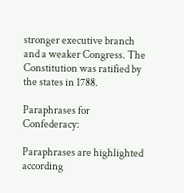stronger executive branch and a weaker Congress. The Constitution was ratified by the states in 1788.

Paraphrases for Confederacy:

Paraphrases are highlighted according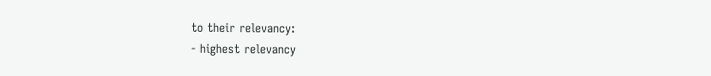to their relevancy:
- highest relevancy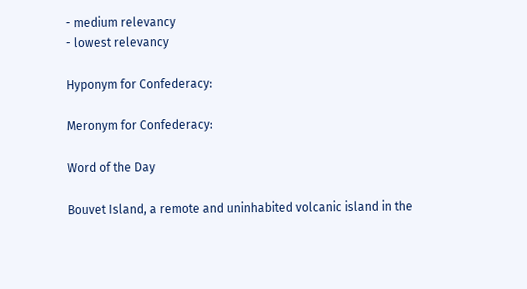- medium relevancy
- lowest relevancy

Hyponym for Confederacy:

Meronym for Confederacy:

Word of the Day

Bouvet Island, a remote and uninhabited volcanic island in the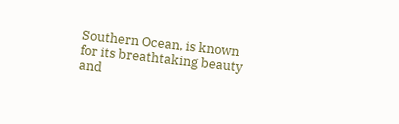Southern Ocean, is known for its breathtaking beauty and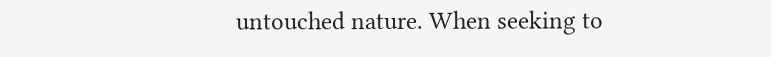untouched nature. When seeking to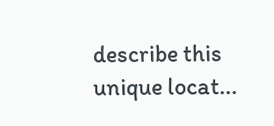describe this unique locat...